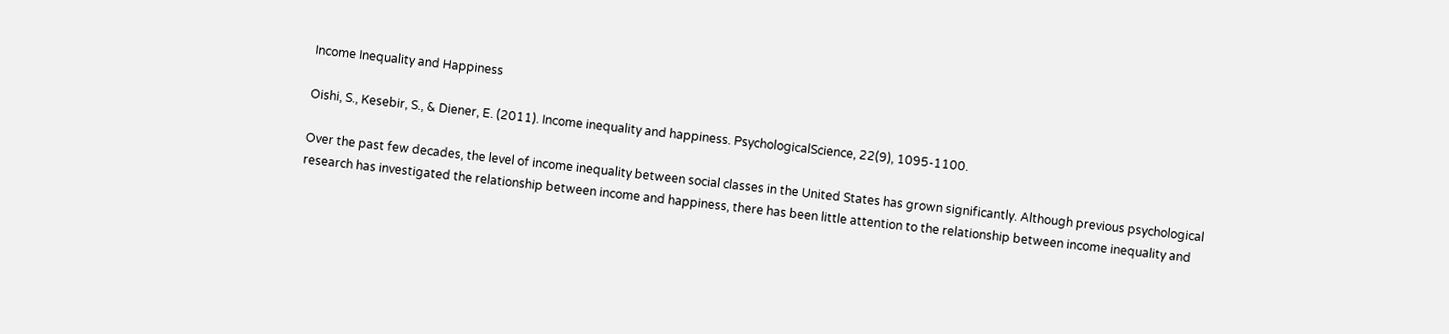Income Inequality and Happiness

Oishi, S., Kesebir, S., & Diener, E. (2011). Income inequality and happiness. PsychologicalScience, 22(9), 1095-1100.

Over the past few decades, the level of income inequality between social classes in the United States has grown significantly. Although previous psychological research has investigated the relationship between income and happiness, there has been little attention to the relationship between income inequality and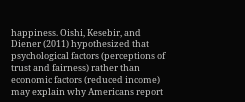happiness. Oishi, Kesebir, and Diener (2011) hypothesized that psychological factors (perceptions of trust and fairness) rather than economic factors (reduced income) may explain why Americans report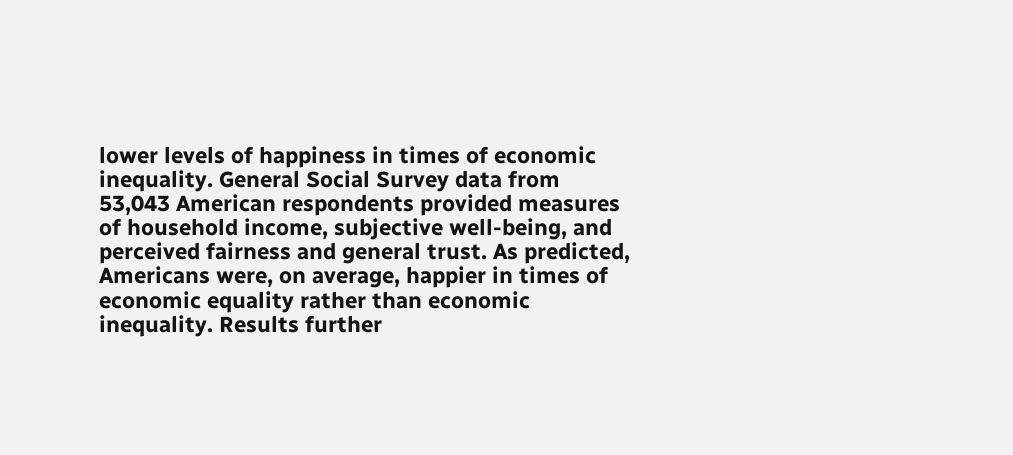lower levels of happiness in times of economic inequality. General Social Survey data from 53,043 American respondents provided measures of household income, subjective well-being, and perceived fairness and general trust. As predicted, Americans were, on average, happier in times of economic equality rather than economic inequality. Results further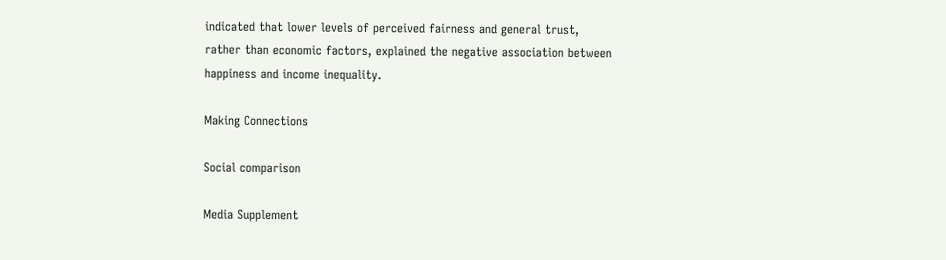indicated that lower levels of perceived fairness and general trust, rather than economic factors, explained the negative association between happiness and income inequality.

Making Connections

Social comparison

Media Supplement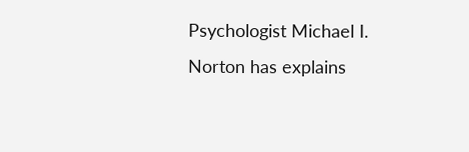Psychologist Michael I. Norton has explains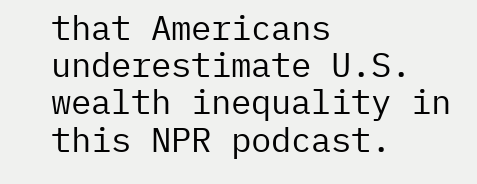that Americans underestimate U.S. wealth inequality in this NPR podcast.